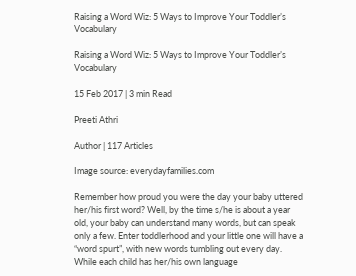Raising a Word Wiz: 5 Ways to Improve Your Toddler’s Vocabulary

Raising a Word Wiz: 5 Ways to Improve Your Toddler’s Vocabulary

15 Feb 2017 | 3 min Read

Preeti Athri

Author | 117 Articles

Image source: everydayfamilies.com

Remember how proud you were the day your baby uttered her/his first word? Well, by the time s/he is about a year old, your baby can understand many words, but can speak only a few. Enter toddlerhood and your little one will have a “word spurt”, with new words tumbling out every day. While each child has her/his own language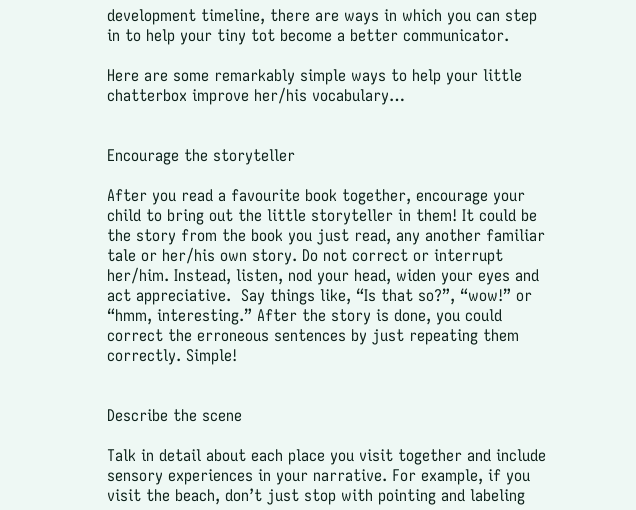development timeline, there are ways in which you can step in to help your tiny tot become a better communicator.

Here are some remarkably simple ways to help your little chatterbox improve her/his vocabulary…


Encourage the storyteller

After you read a favourite book together, encourage your child to bring out the little storyteller in them! It could be the story from the book you just read, any another familiar tale or her/his own story. Do not correct or interrupt her/him. Instead, listen, nod your head, widen your eyes and act appreciative.  Say things like, “Is that so?”, “wow!” or “hmm, interesting.” After the story is done, you could correct the erroneous sentences by just repeating them correctly. Simple!


Describe the scene

Talk in detail about each place you visit together and include sensory experiences in your narrative. For example, if you visit the beach, don’t just stop with pointing and labeling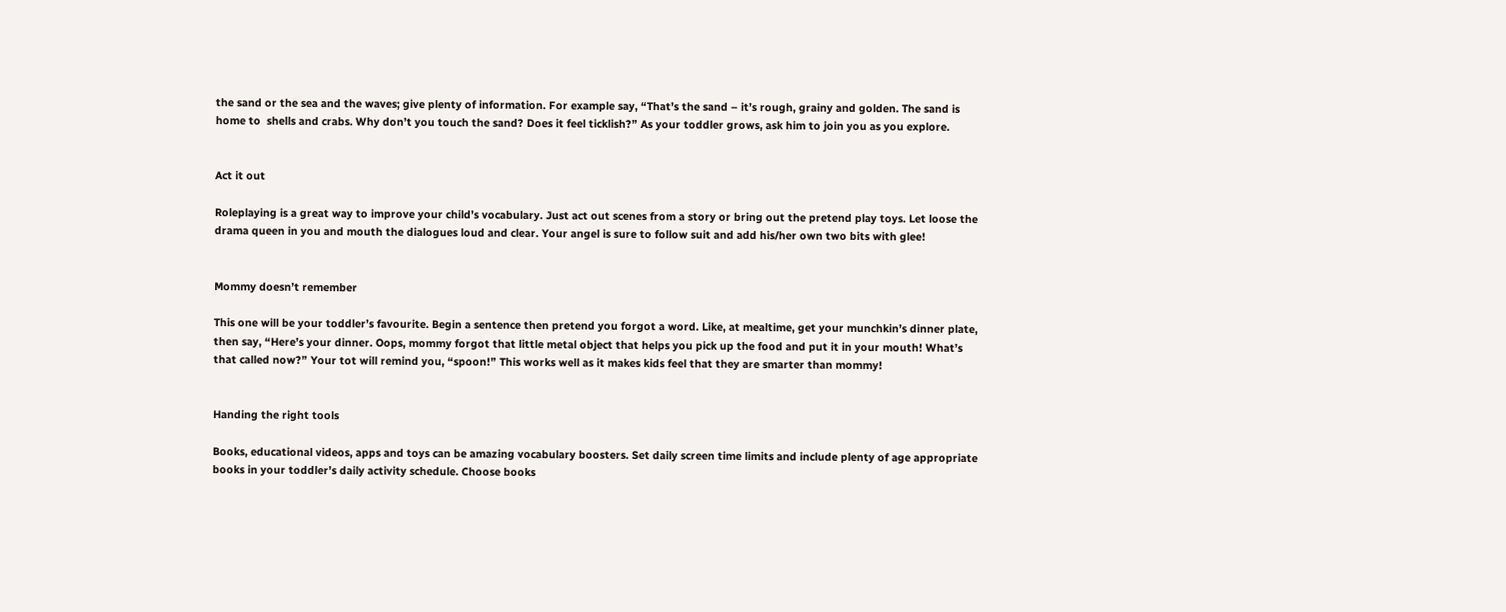the sand or the sea and the waves; give plenty of information. For example say, “That’s the sand – it’s rough, grainy and golden. The sand is home to  shells and crabs. Why don’t you touch the sand? Does it feel ticklish?” As your toddler grows, ask him to join you as you explore.


Act it out

Roleplaying is a great way to improve your child’s vocabulary. Just act out scenes from a story or bring out the pretend play toys. Let loose the drama queen in you and mouth the dialogues loud and clear. Your angel is sure to follow suit and add his/her own two bits with glee!


Mommy doesn’t remember

This one will be your toddler’s favourite. Begin a sentence then pretend you forgot a word. Like, at mealtime, get your munchkin’s dinner plate, then say, “Here’s your dinner. Oops, mommy forgot that little metal object that helps you pick up the food and put it in your mouth! What’s that called now?” Your tot will remind you, “spoon!” This works well as it makes kids feel that they are smarter than mommy!


Handing the right tools

Books, educational videos, apps and toys can be amazing vocabulary boosters. Set daily screen time limits and include plenty of age appropriate books in your toddler’s daily activity schedule. Choose books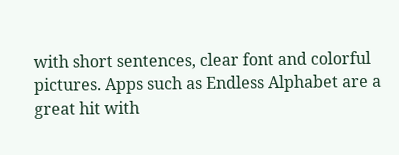with short sentences, clear font and colorful pictures. Apps such as Endless Alphabet are a great hit with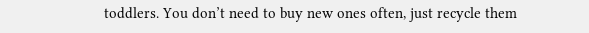toddlers. You don’t need to buy new ones often, just recycle them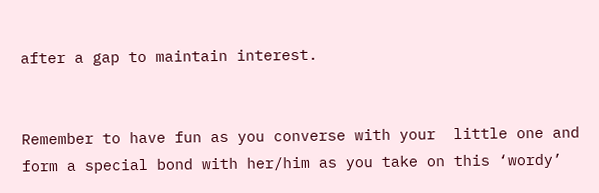after a gap to maintain interest.


Remember to have fun as you converse with your  little one and form a special bond with her/him as you take on this ‘wordy’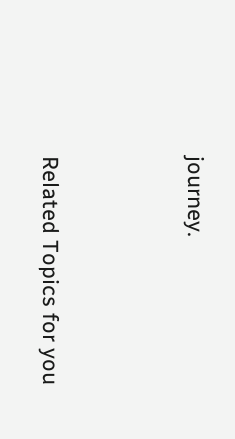journey.





Related Topics for you